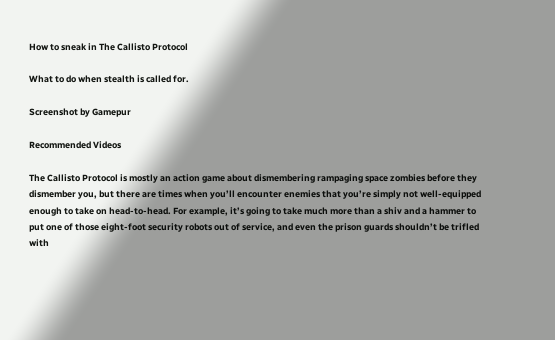How to sneak in The Callisto Protocol

What to do when stealth is called for.

Screenshot by Gamepur

Recommended Videos

The Callisto Protocol is mostly an action game about dismembering rampaging space zombies before they dismember you, but there are times when you’ll encounter enemies that you’re simply not well-equipped enough to take on head-to-head. For example, it’s going to take much more than a shiv and a hammer to put one of those eight-foot security robots out of service, and even the prison guards shouldn’t be trifled with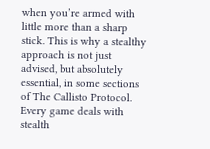when you’re armed with little more than a sharp stick. This is why a stealthy approach is not just advised, but absolutely essential, in some sections of The Callisto Protocol. Every game deals with stealth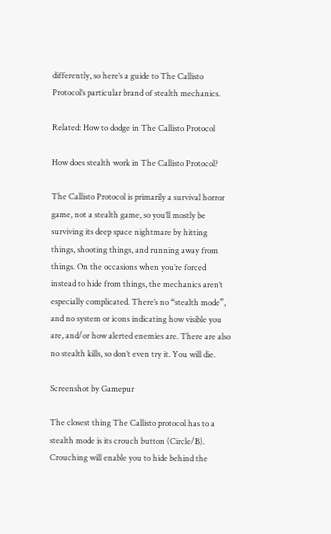differently, so here’s a guide to The Callisto Protocol’s particular brand of stealth mechanics.

Related: How to dodge in The Callisto Protocol

How does stealth work in The Callisto Protocol?

The Callisto Protocol is primarily a survival horror game, not a stealth game, so you’ll mostly be surviving its deep space nightmare by hitting things, shooting things, and running away from things. On the occasions when you’re forced instead to hide from things, the mechanics aren’t especially complicated. There’s no “stealth mode”, and no system or icons indicating how visible you are, and/or how alerted enemies are. There are also no stealth kills, so don’t even try it. You will die.

Screenshot by Gamepur

The closest thing The Callisto protocol has to a stealth mode is its crouch button (Circle/B). Crouching will enable you to hide behind the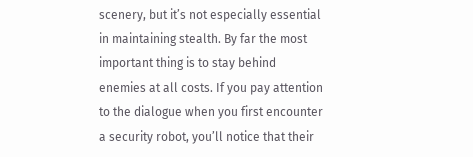scenery, but it’s not especially essential in maintaining stealth. By far the most important thing is to stay behind enemies at all costs. If you pay attention to the dialogue when you first encounter a security robot, you’ll notice that their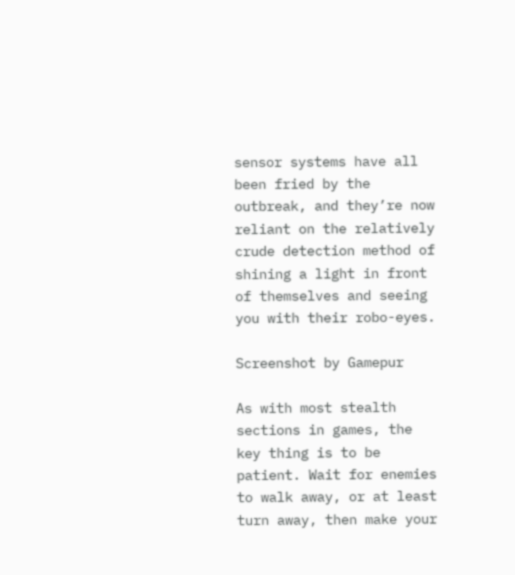sensor systems have all been fried by the outbreak, and they’re now reliant on the relatively crude detection method of shining a light in front of themselves and seeing you with their robo-eyes.

Screenshot by Gamepur

As with most stealth sections in games, the key thing is to be patient. Wait for enemies to walk away, or at least turn away, then make your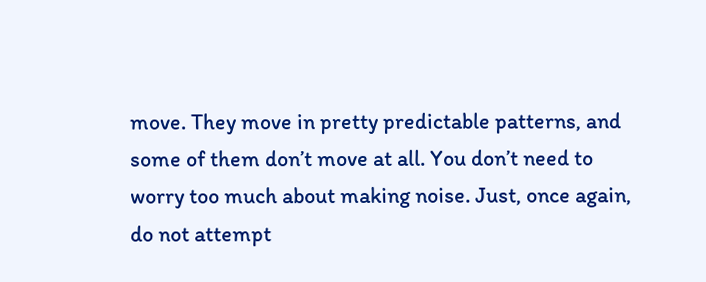move. They move in pretty predictable patterns, and some of them don’t move at all. You don’t need to worry too much about making noise. Just, once again, do not attempt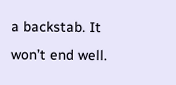a backstab. It won’t end well.